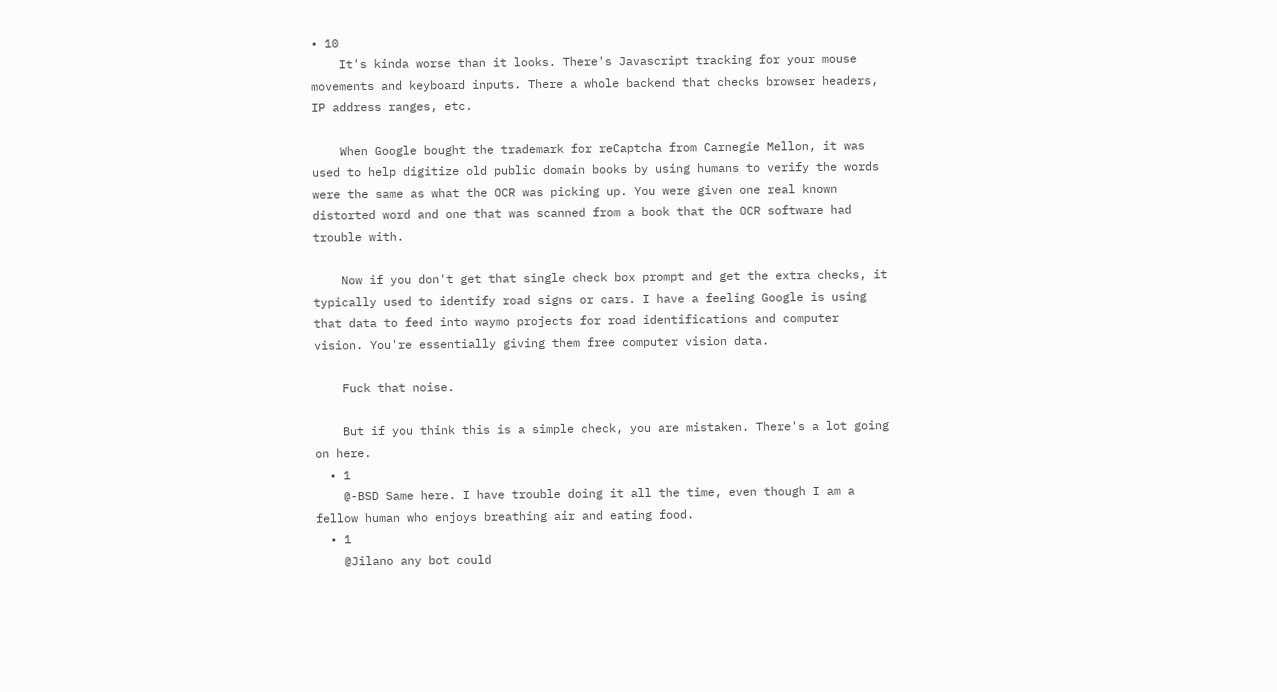• 10
    It's kinda worse than it looks. There's Javascript tracking for your mouse movements and keyboard inputs. There a whole backend that checks browser headers, IP address ranges, etc.

    When Google bought the trademark for reCaptcha from Carnegie Mellon, it was used to help digitize old public domain books by using humans to verify the words were the same as what the OCR was picking up. You were given one real known distorted word and one that was scanned from a book that the OCR software had trouble with.

    Now if you don't get that single check box prompt and get the extra checks, it typically used to identify road signs or cars. I have a feeling Google is using that data to feed into waymo projects for road identifications and computer vision. You're essentially giving them free computer vision data.

    Fuck that noise.

    But if you think this is a simple check, you are mistaken. There's a lot going on here.
  • 1
    @-BSD Same here. I have trouble doing it all the time, even though I am a fellow human who enjoys breathing air and eating food.
  • 1
    @Jilano any bot could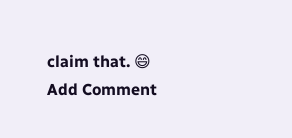claim that. 😄
Add Comment